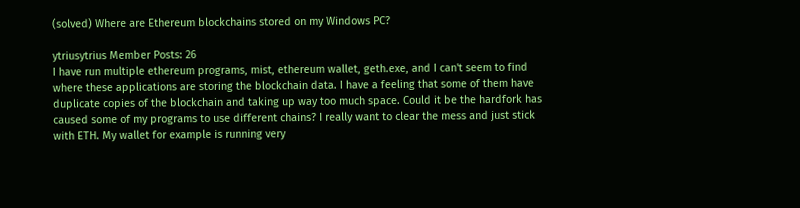(solved) Where are Ethereum blockchains stored on my Windows PC?

ytriusytrius Member Posts: 26
I have run multiple ethereum programs, mist, ethereum wallet, geth.exe, and I can't seem to find where these applications are storing the blockchain data. I have a feeling that some of them have duplicate copies of the blockchain and taking up way too much space. Could it be the hardfork has caused some of my programs to use different chains? I really want to clear the mess and just stick with ETH. My wallet for example is running very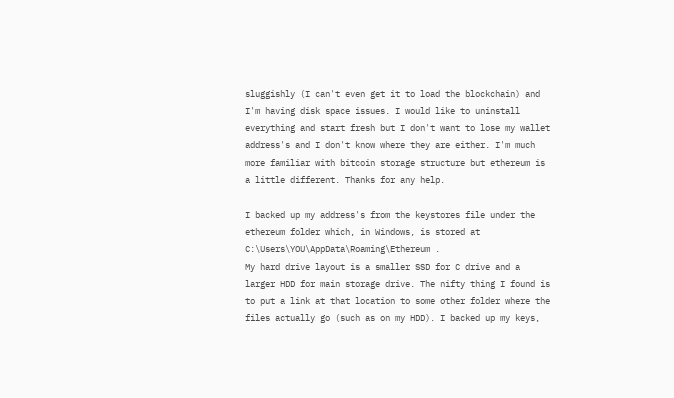sluggishly (I can't even get it to load the blockchain) and I'm having disk space issues. I would like to uninstall everything and start fresh but I don't want to lose my wallet address's and I don't know where they are either. I'm much more familiar with bitcoin storage structure but ethereum is a little different. Thanks for any help.

I backed up my address's from the keystores file under the ethereum folder which, in Windows, is stored at C:\Users\YOU\AppData\Roaming\Ethereum .
My hard drive layout is a smaller SSD for C drive and a larger HDD for main storage drive. The nifty thing I found is to put a link at that location to some other folder where the files actually go (such as on my HDD). I backed up my keys,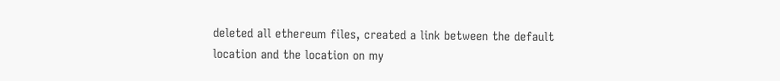deleted all ethereum files, created a link between the default location and the location on my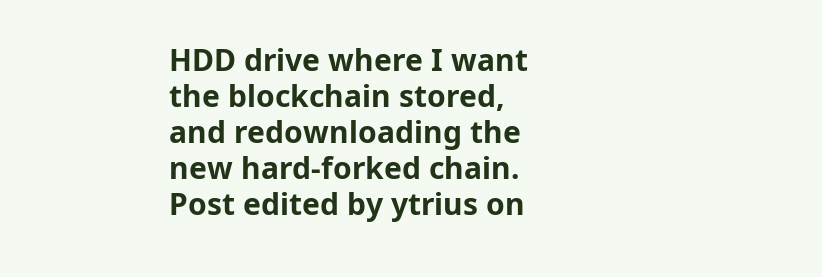HDD drive where I want the blockchain stored, and redownloading the new hard-forked chain.
Post edited by ytrius on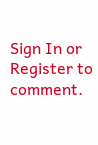Sign In or Register to comment.